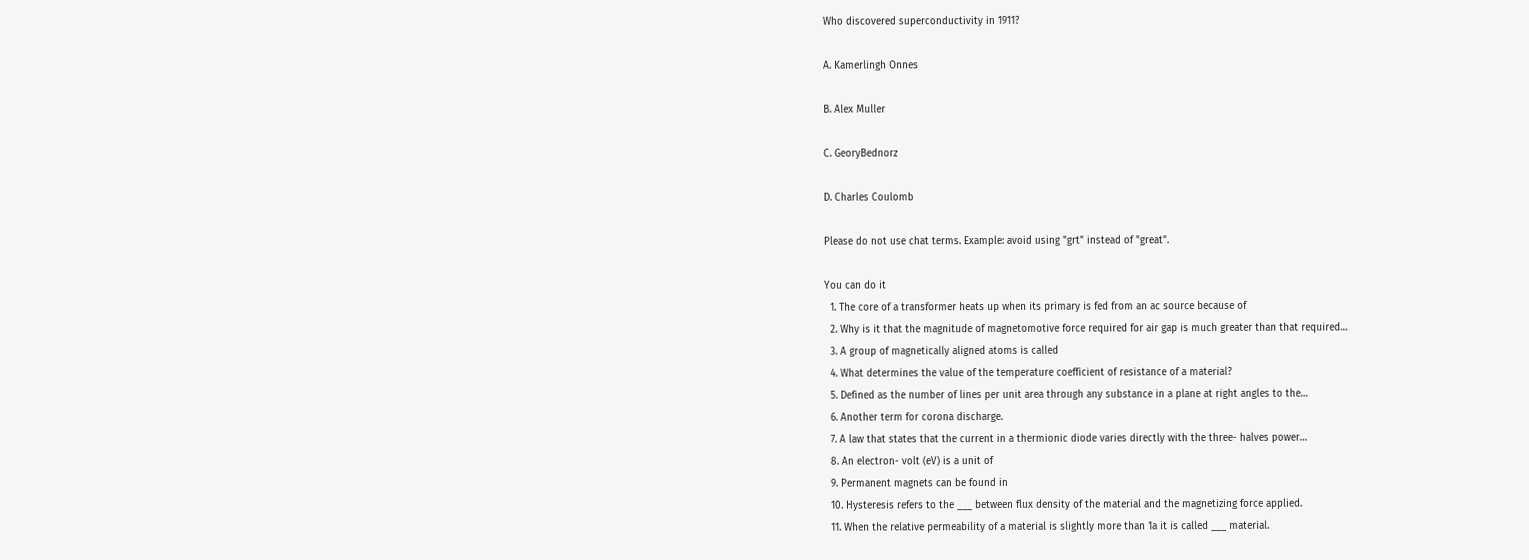Who discovered superconductivity in 1911?

A. Kamerlingh Onnes

B. Alex Muller

C. GeoryBednorz

D. Charles Coulomb

Please do not use chat terms. Example: avoid using "grt" instead of "great".

You can do it
  1. The core of a transformer heats up when its primary is fed from an ac source because of
  2. Why is it that the magnitude of magnetomotive force required for air gap is much greater than that required…
  3. A group of magnetically aligned atoms is called
  4. What determines the value of the temperature coefficient of resistance of a material?
  5. Defined as the number of lines per unit area through any substance in a plane at right angles to the…
  6. Another term for corona discharge.
  7. A law that states that the current in a thermionic diode varies directly with the three- halves power…
  8. An electron- volt (eV) is a unit of
  9. Permanent magnets can be found in
  10. Hysteresis refers to the ___ between flux density of the material and the magnetizing force applied.
  11. When the relative permeability of a material is slightly more than 1a it is called ___ material.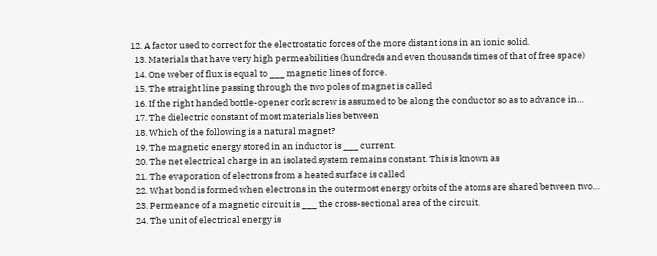12. A factor used to correct for the electrostatic forces of the more distant ions in an ionic solid.
  13. Materials that have very high permeabilities (hundreds and even thousands times of that of free space)
  14. One weber of flux is equal to ___ magnetic lines of force.
  15. The straight line passing through the two poles of magnet is called
  16. If the right handed bottle-opener cork screw is assumed to be along the conductor so as to advance in…
  17. The dielectric constant of most materials lies between
  18. Which of the following is a natural magnet?
  19. The magnetic energy stored in an inductor is ___ current.
  20. The net electrical charge in an isolated system remains constant. This is known as
  21. The evaporation of electrons from a heated surface is called
  22. What bond is formed when electrons in the outermost energy orbits of the atoms are shared between two…
  23. Permeance of a magnetic circuit is ___ the cross-sectional area of the circuit.
  24. The unit of electrical energy is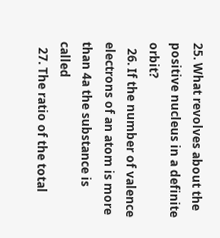25. What revolves about the positive nucleus in a definite orbit?
  26. If the number of valence electrons of an atom is more than 4a the substance is called
  27. The ratio of the total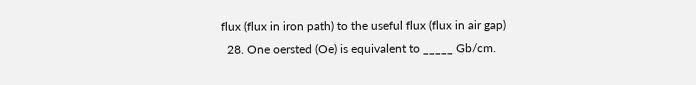flux (flux in iron path) to the useful flux (flux in air gap)
  28. One oersted (Oe) is equivalent to _____ Gb/cm.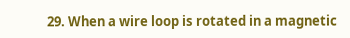29. When a wire loop is rotated in a magnetic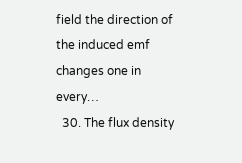field the direction of the induced emf changes one in every…
  30. The flux density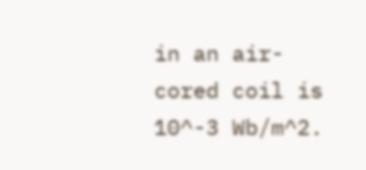in an air-cored coil is 10^-3 Wb/m^2.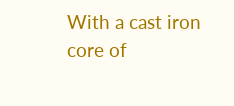With a cast iron core of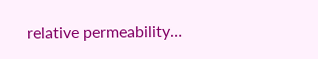relative permeability…